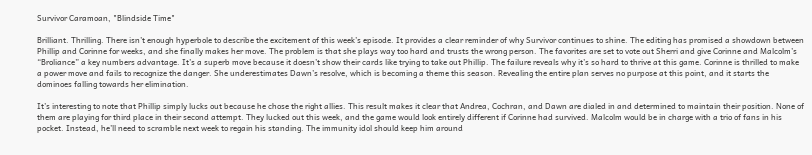Survivor Caramoan, "Blindside Time"

Brilliant. Thrilling. There isn’t enough hyperbole to describe the excitement of this week’s episode. It provides a clear reminder of why Survivor continues to shine. The editing has promised a showdown between Phillip and Corinne for weeks, and she finally makes her move. The problem is that she plays way too hard and trusts the wrong person. The favorites are set to vote out Sherri and give Corinne and Malcolm’s “Broliance” a key numbers advantage. It’s a superb move because it doesn’t show their cards like trying to take out Phillip. The failure reveals why it’s so hard to thrive at this game. Corinne is thrilled to make a power move and fails to recognize the danger. She underestimates Dawn’s resolve, which is becoming a theme this season. Revealing the entire plan serves no purpose at this point, and it starts the dominoes falling towards her elimination.

It’s interesting to note that Phillip simply lucks out because he chose the right allies. This result makes it clear that Andrea, Cochran, and Dawn are dialed in and determined to maintain their position. None of them are playing for third place in their second attempt. They lucked out this week, and the game would look entirely different if Corinne had survived. Malcolm would be in charge with a trio of fans in his pocket. Instead, he’ll need to scramble next week to regain his standing. The immunity idol should keep him around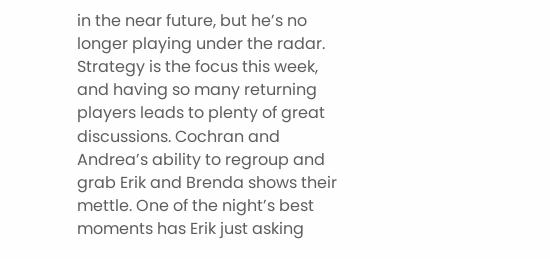in the near future, but he’s no longer playing under the radar. Strategy is the focus this week, and having so many returning players leads to plenty of great discussions. Cochran and Andrea’s ability to regroup and grab Erik and Brenda shows their mettle. One of the night’s best moments has Erik just asking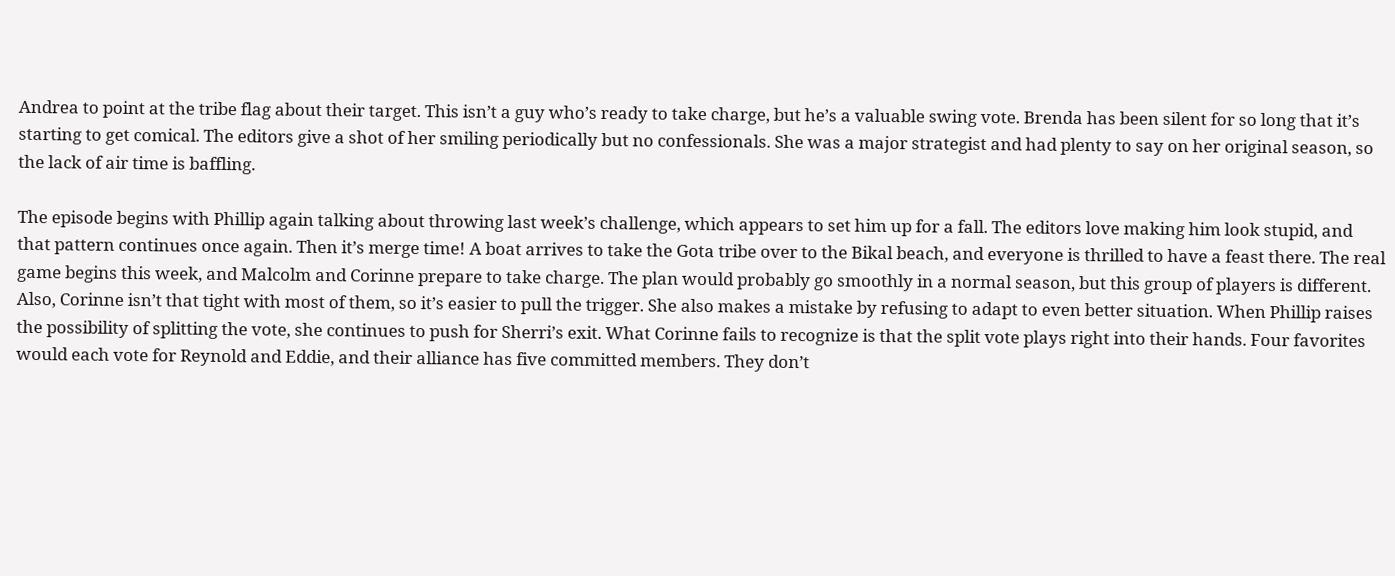Andrea to point at the tribe flag about their target. This isn’t a guy who’s ready to take charge, but he’s a valuable swing vote. Brenda has been silent for so long that it’s starting to get comical. The editors give a shot of her smiling periodically but no confessionals. She was a major strategist and had plenty to say on her original season, so the lack of air time is baffling.

The episode begins with Phillip again talking about throwing last week’s challenge, which appears to set him up for a fall. The editors love making him look stupid, and that pattern continues once again. Then it’s merge time! A boat arrives to take the Gota tribe over to the Bikal beach, and everyone is thrilled to have a feast there. The real game begins this week, and Malcolm and Corinne prepare to take charge. The plan would probably go smoothly in a normal season, but this group of players is different. Also, Corinne isn’t that tight with most of them, so it’s easier to pull the trigger. She also makes a mistake by refusing to adapt to even better situation. When Phillip raises the possibility of splitting the vote, she continues to push for Sherri’s exit. What Corinne fails to recognize is that the split vote plays right into their hands. Four favorites would each vote for Reynold and Eddie, and their alliance has five committed members. They don’t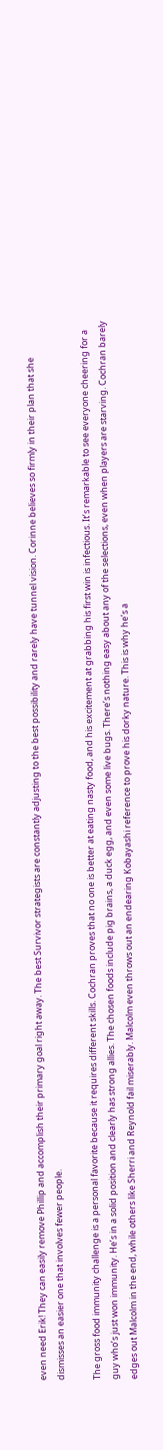even need Erik! They can easily remove Phillip and accomplish their primary goal right away. The best Survivor strategists are constantly adjusting to the best possibility and rarely have tunnel vision. Corinne believes so firmly in their plan that she dismisses an easier one that involves fewer people.

The gross food immunity challenge is a personal favorite because it requires different skills. Cochran proves that no one is better at eating nasty food, and his excitement at grabbing his first win is infectious. It’s remarkable to see everyone cheering for a guy who’s just won immunity. He’s in a solid position and clearly has strong allies. The chosen foods include pig brains, a duck egg, and even some live bugs. There’s nothing easy about any of the selections, even when players are starving. Cochran barely edges out Malcolm in the end, while others like Sherri and Reynold fail miserably. Malcolm even throws out an endearing Kobayashi reference to prove his dorky nature. This is why he’s a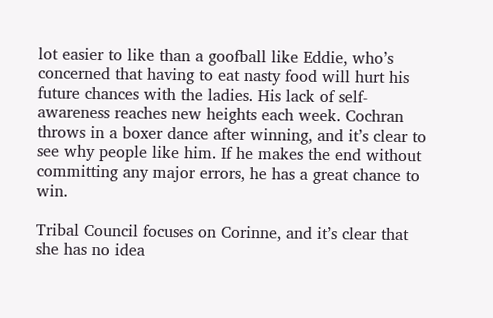lot easier to like than a goofball like Eddie, who’s concerned that having to eat nasty food will hurt his future chances with the ladies. His lack of self-awareness reaches new heights each week. Cochran throws in a boxer dance after winning, and it’s clear to see why people like him. If he makes the end without committing any major errors, he has a great chance to win.

Tribal Council focuses on Corinne, and it’s clear that she has no idea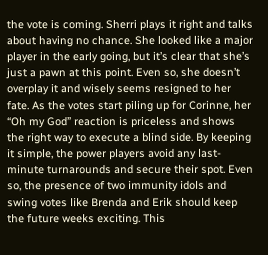the vote is coming. Sherri plays it right and talks about having no chance. She looked like a major player in the early going, but it’s clear that she’s just a pawn at this point. Even so, she doesn’t overplay it and wisely seems resigned to her fate. As the votes start piling up for Corinne, her “Oh my God” reaction is priceless and shows the right way to execute a blind side. By keeping it simple, the power players avoid any last-minute turnarounds and secure their spot. Even so, the presence of two immunity idols and swing votes like Brenda and Erik should keep the future weeks exciting. This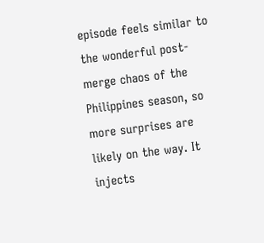episode feels similar to the wonderful post-merge chaos of the Philippines season, so more surprises are likely on the way. It injects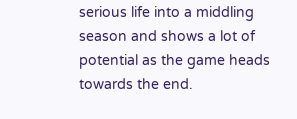serious life into a middling season and shows a lot of potential as the game heads towards the end.